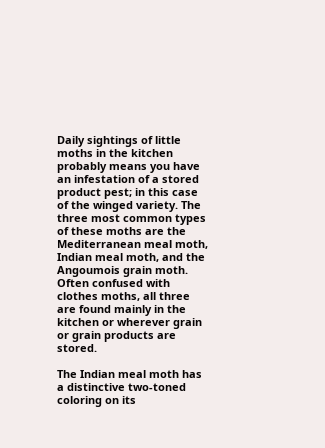Daily sightings of little moths in the kitchen probably means you have an infestation of a stored product pest; in this case of the winged variety. The three most common types of these moths are the Mediterranean meal moth, Indian meal moth, and the Angoumois grain moth. Often confused with clothes moths, all three are found mainly in the kitchen or wherever grain or grain products are stored.

The Indian meal moth has a distinctive two-toned coloring on its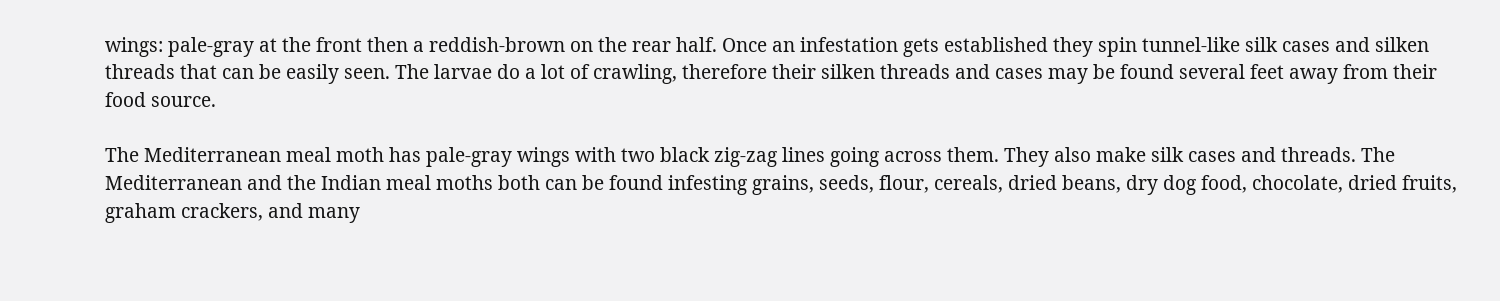wings: pale-gray at the front then a reddish-brown on the rear half. Once an infestation gets established they spin tunnel-like silk cases and silken threads that can be easily seen. The larvae do a lot of crawling, therefore their silken threads and cases may be found several feet away from their food source.

The Mediterranean meal moth has pale-gray wings with two black zig-zag lines going across them. They also make silk cases and threads. The Mediterranean and the Indian meal moths both can be found infesting grains, seeds, flour, cereals, dried beans, dry dog food, chocolate, dried fruits, graham crackers, and many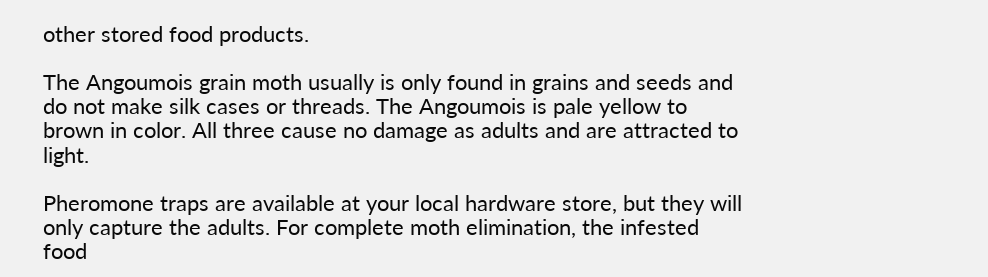other stored food products.

The Angoumois grain moth usually is only found in grains and seeds and do not make silk cases or threads. The Angoumois is pale yellow to brown in color. All three cause no damage as adults and are attracted to light.

Pheromone traps are available at your local hardware store, but they will only capture the adults. For complete moth elimination, the infested food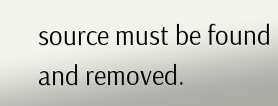source must be found and removed.